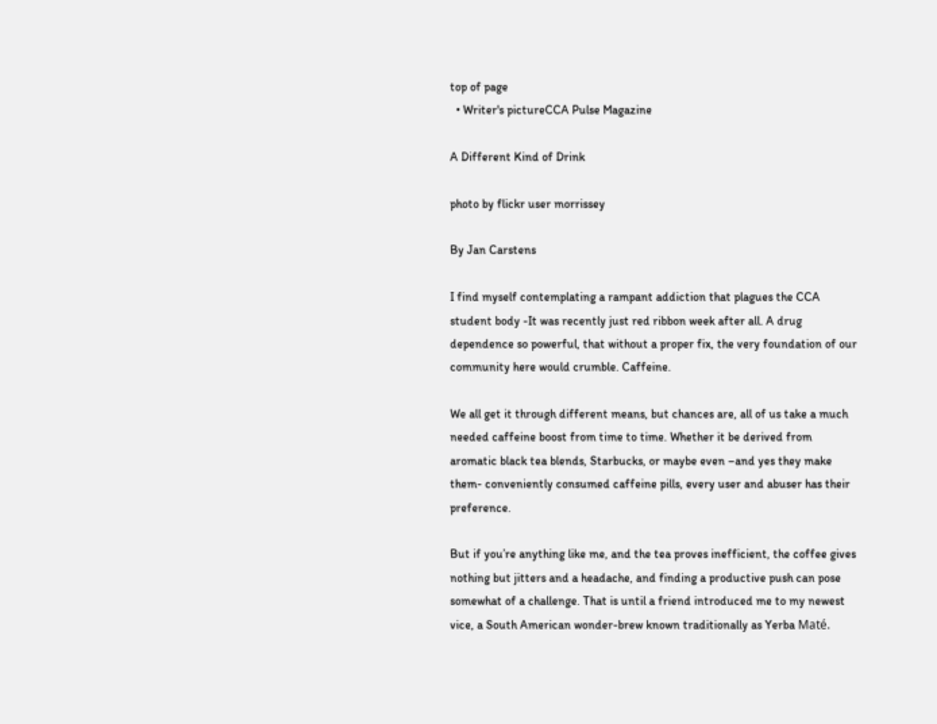top of page
  • Writer's pictureCCA Pulse Magazine

A Different Kind of Drink

photo by flickr user morrissey

By Jan Carstens

I find myself contemplating a rampant addiction that plagues the CCA student body -It was recently just red ribbon week after all. A drug dependence so powerful, that without a proper fix, the very foundation of our community here would crumble. Caffeine.

We all get it through different means, but chances are, all of us take a much needed caffeine boost from time to time. Whether it be derived from aromatic black tea blends, Starbucks, or maybe even –and yes they make them- conveniently consumed caffeine pills, every user and abuser has their preference.

But if you’re anything like me, and the tea proves inefficient, the coffee gives nothing but jitters and a headache, and finding a productive push can pose somewhat of a challenge. That is until a friend introduced me to my newest vice, a South American wonder-brew known traditionally as Yerba Maté.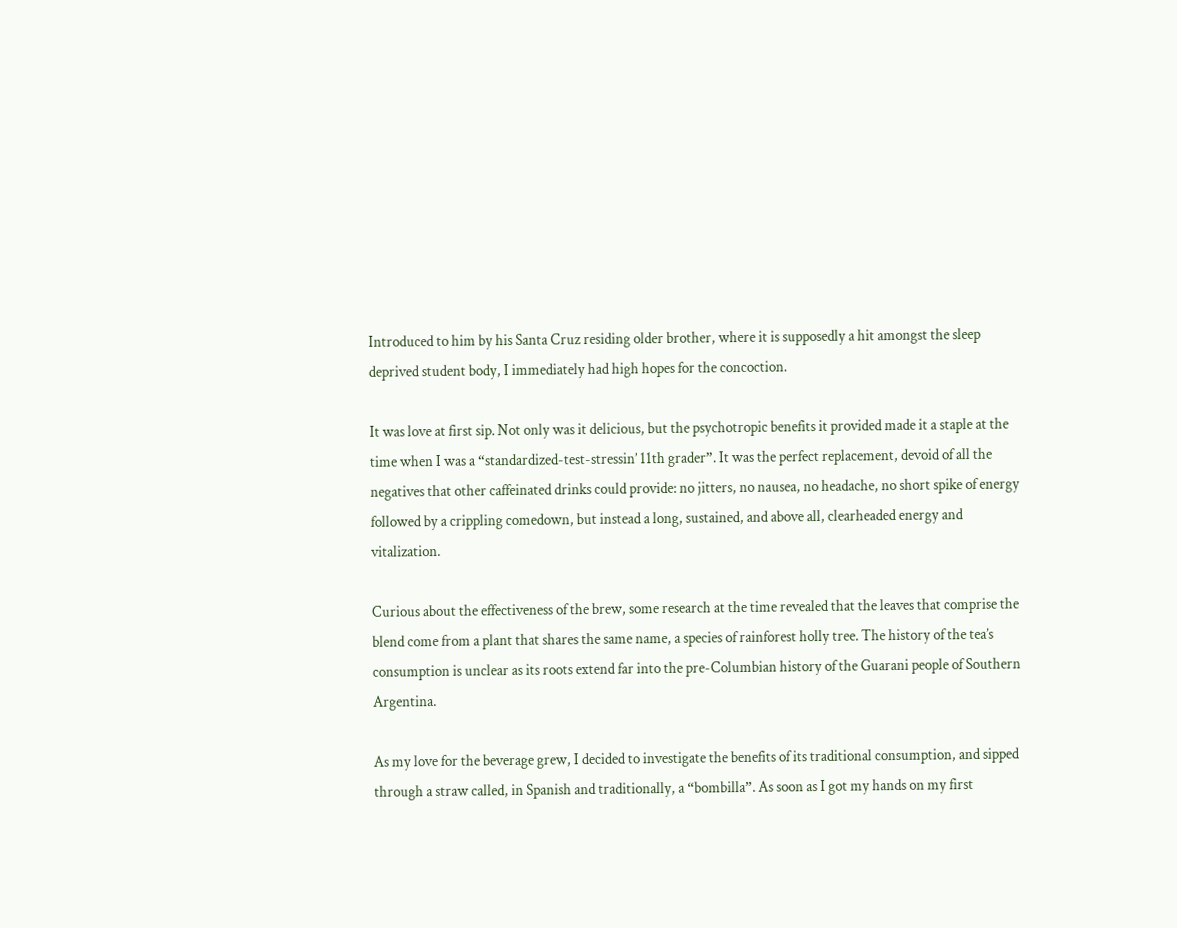Introduced to him by his Santa Cruz residing older brother, where it is supposedly a hit amongst the sleep deprived student body, I immediately had high hopes for the concoction.

It was love at first sip. Not only was it delicious, but the psychotropic benefits it provided made it a staple at the time when I was a “standardized-test-stressin’ 11th grader”. It was the perfect replacement, devoid of all the negatives that other caffeinated drinks could provide: no jitters, no nausea, no headache, no short spike of energy followed by a crippling comedown, but instead a long, sustained, and above all, clearheaded energy and vitalization.

Curious about the effectiveness of the brew, some research at the time revealed that the leaves that comprise the blend come from a plant that shares the same name, a species of rainforest holly tree. The history of the tea’s consumption is unclear as its roots extend far into the pre-Columbian history of the Guarani people of Southern Argentina.

As my love for the beverage grew, I decided to investigate the benefits of its traditional consumption, and sipped through a straw called, in Spanish and traditionally, a “bombilla”. As soon as I got my hands on my first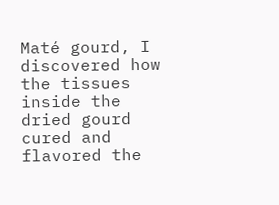Maté gourd, I discovered how the tissues inside the dried gourd cured and flavored the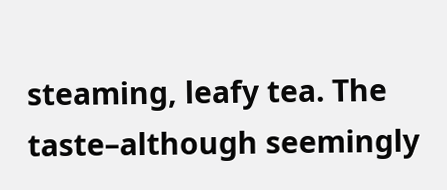steaming, leafy tea. The taste–although seemingly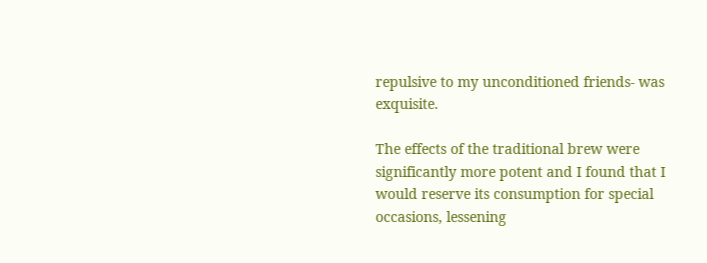repulsive to my unconditioned friends- was exquisite.

The effects of the traditional brew were significantly more potent and I found that I would reserve its consumption for special occasions, lessening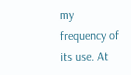my frequency of its use. At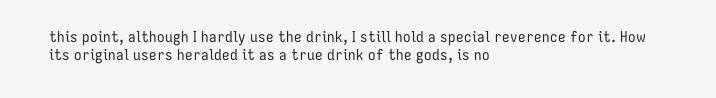this point, although I hardly use the drink, I still hold a special reverence for it. How its original users heralded it as a true drink of the gods, is no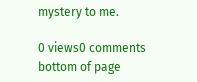mystery to me.

0 views0 comments
bottom of page